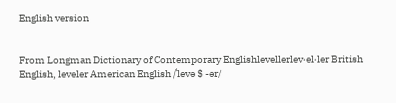English version


From Longman Dictionary of Contemporary Englishlevellerlev‧el‧ler British English, leveler American English /ˈlevə $ -ər/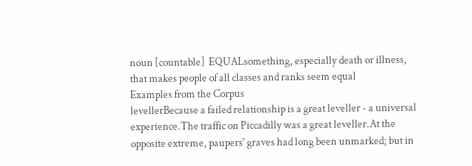noun [countable]  EQUALsomething, especially death or illness, that makes people of all classes and ranks seem equal
Examples from the Corpus
levellerBecause a failed relationship is a great leveller - a universal experience.The traffic on Piccadilly was a great leveller.At the opposite extreme, paupers' graves had long been unmarked; but in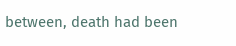between, death had been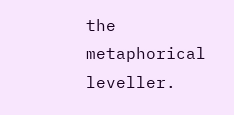the metaphorical leveller.